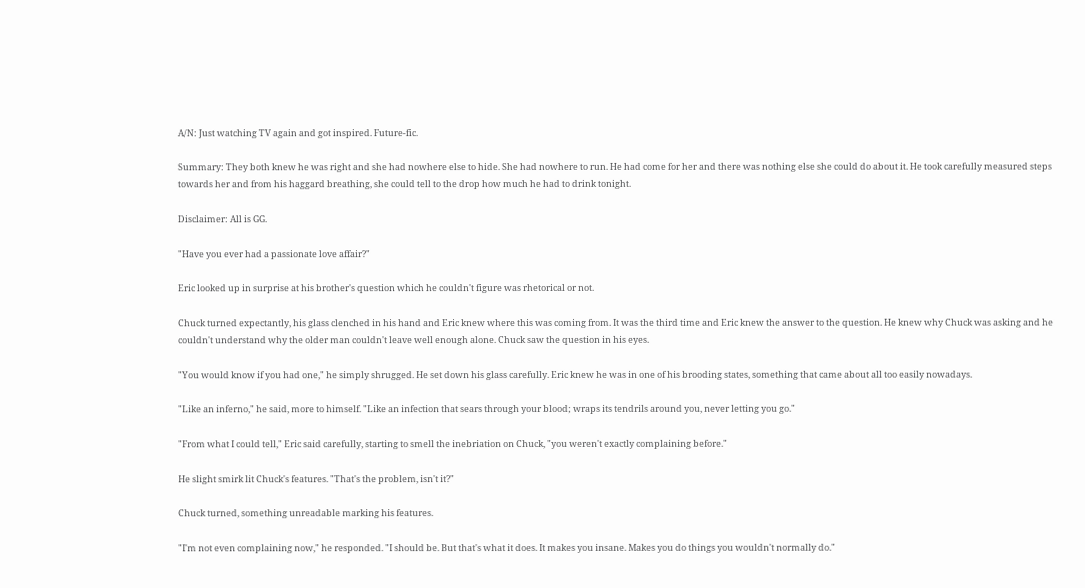A/N: Just watching TV again and got inspired. Future-fic.

Summary: They both knew he was right and she had nowhere else to hide. She had nowhere to run. He had come for her and there was nothing else she could do about it. He took carefully measured steps towards her and from his haggard breathing, she could tell to the drop how much he had to drink tonight.

Disclaimer: All is GG.

"Have you ever had a passionate love affair?"

Eric looked up in surprise at his brother's question which he couldn't figure was rhetorical or not.

Chuck turned expectantly, his glass clenched in his hand and Eric knew where this was coming from. It was the third time and Eric knew the answer to the question. He knew why Chuck was asking and he couldn't understand why the older man couldn't leave well enough alone. Chuck saw the question in his eyes.

"You would know if you had one," he simply shrugged. He set down his glass carefully. Eric knew he was in one of his brooding states, something that came about all too easily nowadays.

"Like an inferno," he said, more to himself. "Like an infection that sears through your blood; wraps its tendrils around you, never letting you go."

"From what I could tell," Eric said carefully, starting to smell the inebriation on Chuck, "you weren't exactly complaining before."

He slight smirk lit Chuck's features. "That's the problem, isn't it?"

Chuck turned, something unreadable marking his features.

"I'm not even complaining now," he responded. "I should be. But that's what it does. It makes you insane. Makes you do things you wouldn't normally do."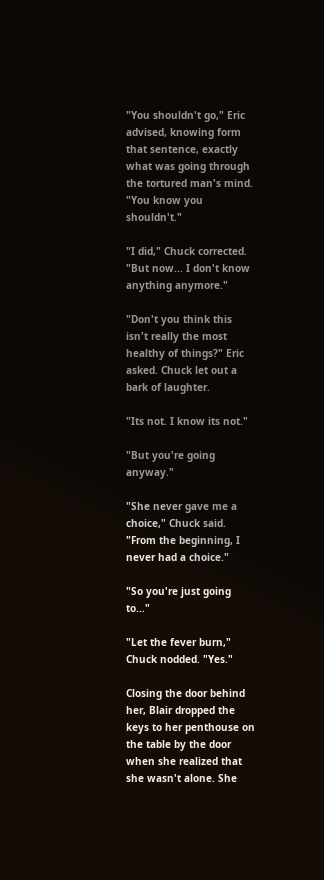"You shouldn't go," Eric advised, knowing form that sentence, exactly what was going through the tortured man's mind. "You know you shouldn't."

"I did," Chuck corrected. "But now... I don't know anything anymore."

"Don't you think this isn't really the most healthy of things?" Eric asked. Chuck let out a bark of laughter.

"Its not. I know its not."

"But you're going anyway."

"She never gave me a choice," Chuck said. "From the beginning, I never had a choice."

"So you're just going to..."

"Let the fever burn," Chuck nodded. "Yes."

Closing the door behind her, Blair dropped the keys to her penthouse on the table by the door when she realized that she wasn't alone. She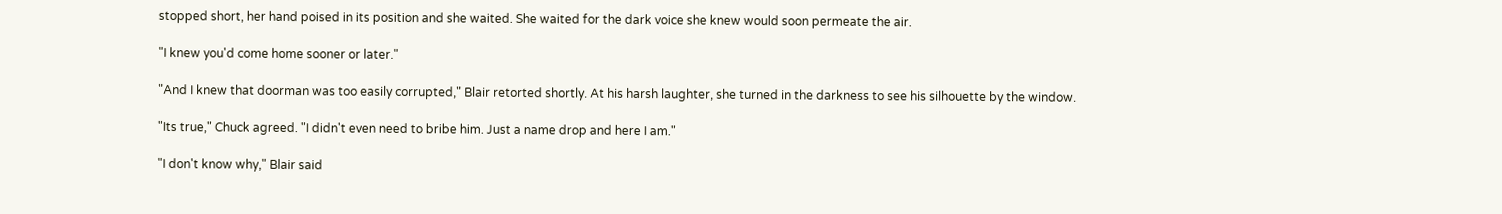stopped short, her hand poised in its position and she waited. She waited for the dark voice she knew would soon permeate the air.

"I knew you'd come home sooner or later."

"And I knew that doorman was too easily corrupted," Blair retorted shortly. At his harsh laughter, she turned in the darkness to see his silhouette by the window.

"Its true," Chuck agreed. "I didn't even need to bribe him. Just a name drop and here I am."

"I don't know why," Blair said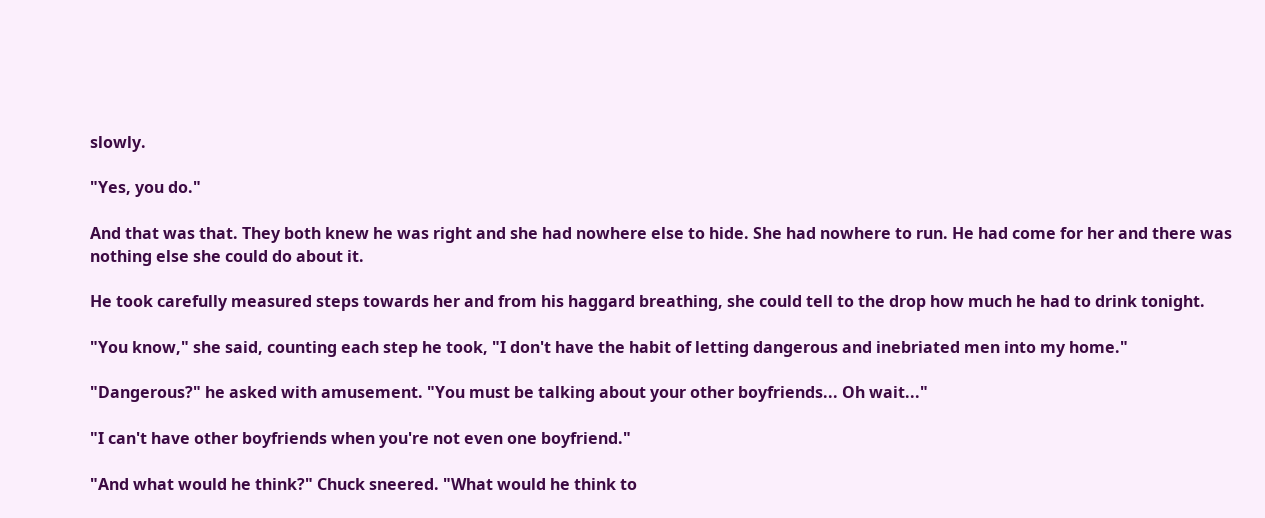slowly.

"Yes, you do."

And that was that. They both knew he was right and she had nowhere else to hide. She had nowhere to run. He had come for her and there was nothing else she could do about it.

He took carefully measured steps towards her and from his haggard breathing, she could tell to the drop how much he had to drink tonight.

"You know," she said, counting each step he took, "I don't have the habit of letting dangerous and inebriated men into my home."

"Dangerous?" he asked with amusement. "You must be talking about your other boyfriends... Oh wait..."

"I can't have other boyfriends when you're not even one boyfriend."

"And what would he think?" Chuck sneered. "What would he think to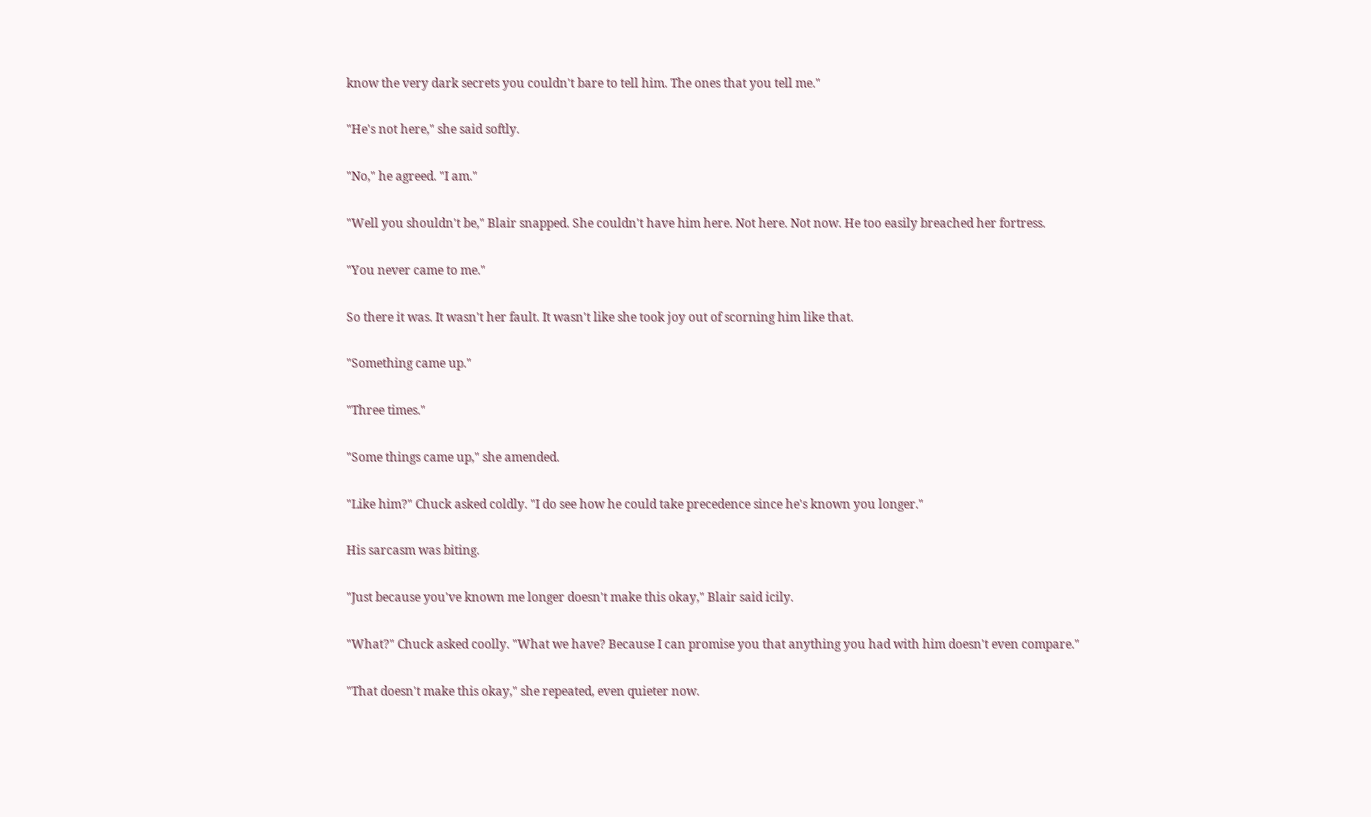know the very dark secrets you couldn't bare to tell him. The ones that you tell me."

"He's not here," she said softly.

"No," he agreed. "I am."

"Well you shouldn't be," Blair snapped. She couldn't have him here. Not here. Not now. He too easily breached her fortress.

"You never came to me."

So there it was. It wasn't her fault. It wasn't like she took joy out of scorning him like that.

"Something came up."

"Three times."

"Some things came up," she amended.

"Like him?" Chuck asked coldly. "I do see how he could take precedence since he's known you longer."

His sarcasm was biting.

"Just because you've known me longer doesn't make this okay," Blair said icily.

"What?" Chuck asked coolly. "What we have? Because I can promise you that anything you had with him doesn't even compare."

"That doesn't make this okay," she repeated, even quieter now.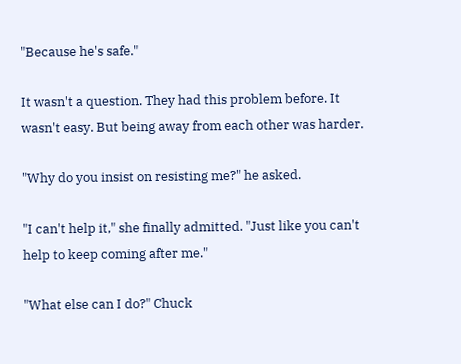"Because he's safe."

It wasn't a question. They had this problem before. It wasn't easy. But being away from each other was harder.

"Why do you insist on resisting me?" he asked.

"I can't help it," she finally admitted. "Just like you can't help to keep coming after me."

"What else can I do?" Chuck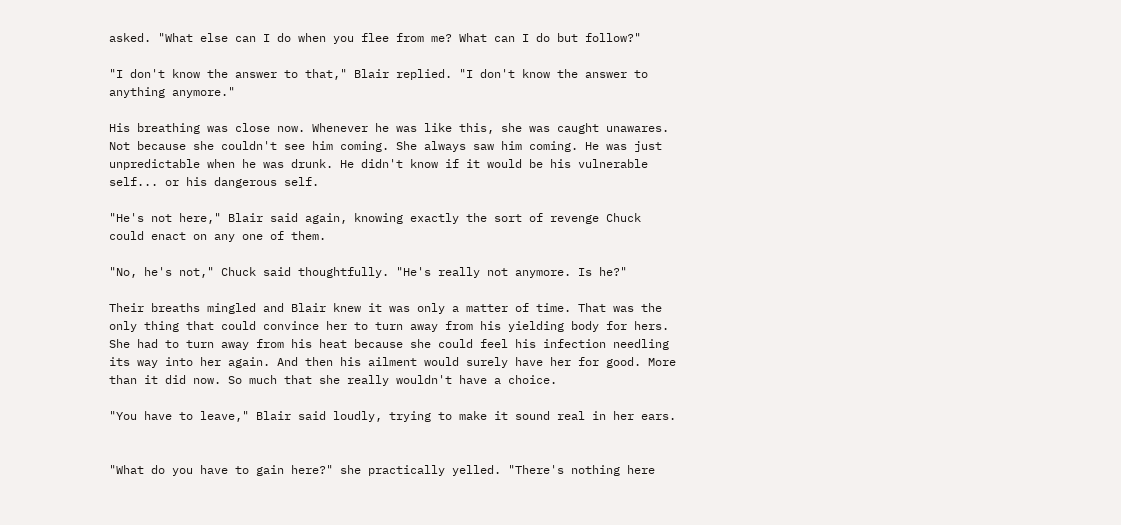asked. "What else can I do when you flee from me? What can I do but follow?"

"I don't know the answer to that," Blair replied. "I don't know the answer to anything anymore."

His breathing was close now. Whenever he was like this, she was caught unawares. Not because she couldn't see him coming. She always saw him coming. He was just unpredictable when he was drunk. He didn't know if it would be his vulnerable self... or his dangerous self.

"He's not here," Blair said again, knowing exactly the sort of revenge Chuck could enact on any one of them.

"No, he's not," Chuck said thoughtfully. "He's really not anymore. Is he?"

Their breaths mingled and Blair knew it was only a matter of time. That was the only thing that could convince her to turn away from his yielding body for hers. She had to turn away from his heat because she could feel his infection needling its way into her again. And then his ailment would surely have her for good. More than it did now. So much that she really wouldn't have a choice.

"You have to leave," Blair said loudly, trying to make it sound real in her ears.


"What do you have to gain here?" she practically yelled. "There's nothing here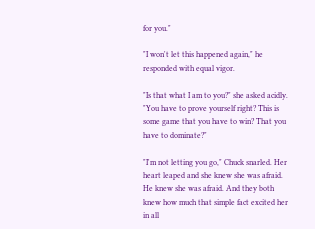for you."

"I won't let this happened again," he responded with equal vigor.

"Is that what I am to you?" she asked acidly. "You have to prove yourself right? This is some game that you have to win? That you have to dominate?"

"I'm not letting you go," Chuck snarled. Her heart leaped and she knew she was afraid. He knew she was afraid. And they both knew how much that simple fact excited her in all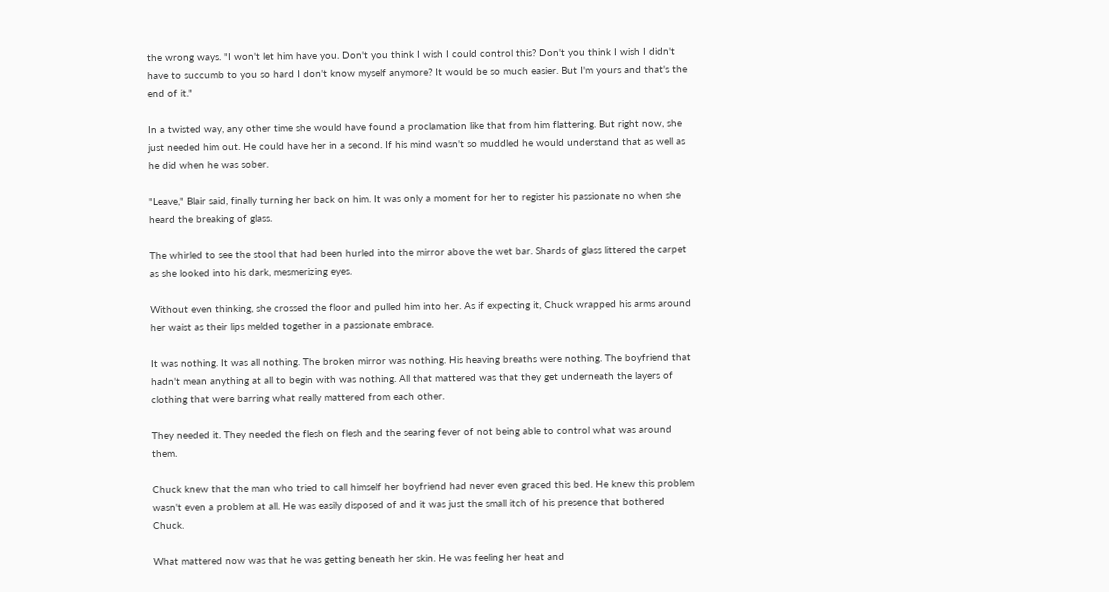the wrong ways. "I won't let him have you. Don't you think I wish I could control this? Don't you think I wish I didn't have to succumb to you so hard I don't know myself anymore? It would be so much easier. But I'm yours and that's the end of it."

In a twisted way, any other time she would have found a proclamation like that from him flattering. But right now, she just needed him out. He could have her in a second. If his mind wasn't so muddled he would understand that as well as he did when he was sober.

"Leave," Blair said, finally turning her back on him. It was only a moment for her to register his passionate no when she heard the breaking of glass.

The whirled to see the stool that had been hurled into the mirror above the wet bar. Shards of glass littered the carpet as she looked into his dark, mesmerizing eyes.

Without even thinking, she crossed the floor and pulled him into her. As if expecting it, Chuck wrapped his arms around her waist as their lips melded together in a passionate embrace.

It was nothing. It was all nothing. The broken mirror was nothing. His heaving breaths were nothing. The boyfriend that hadn't mean anything at all to begin with was nothing. All that mattered was that they get underneath the layers of clothing that were barring what really mattered from each other.

They needed it. They needed the flesh on flesh and the searing fever of not being able to control what was around them.

Chuck knew that the man who tried to call himself her boyfriend had never even graced this bed. He knew this problem wasn't even a problem at all. He was easily disposed of and it was just the small itch of his presence that bothered Chuck.

What mattered now was that he was getting beneath her skin. He was feeling her heat and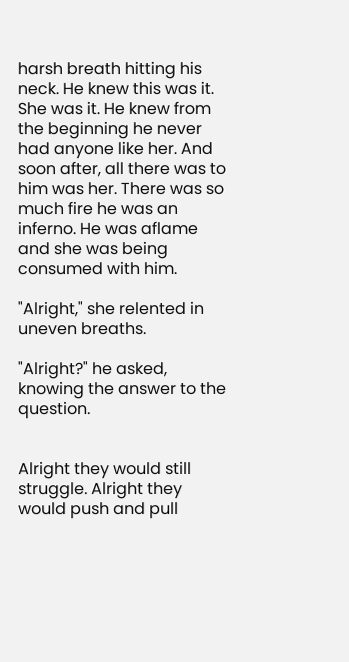harsh breath hitting his neck. He knew this was it. She was it. He knew from the beginning he never had anyone like her. And soon after, all there was to him was her. There was so much fire he was an inferno. He was aflame and she was being consumed with him.

"Alright," she relented in uneven breaths.

"Alright?" he asked, knowing the answer to the question.


Alright they would still struggle. Alright they would push and pull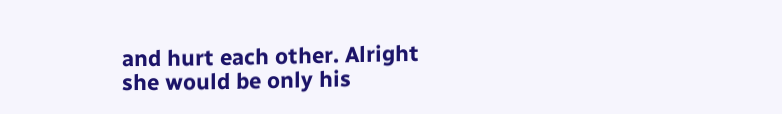and hurt each other. Alright she would be only his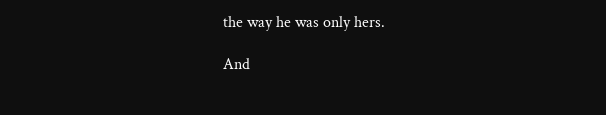the way he was only hers.

And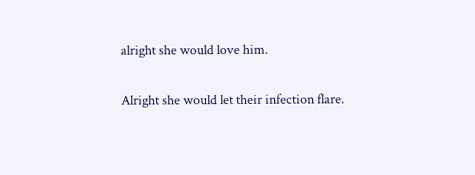alright she would love him.

Alright she would let their infection flare.